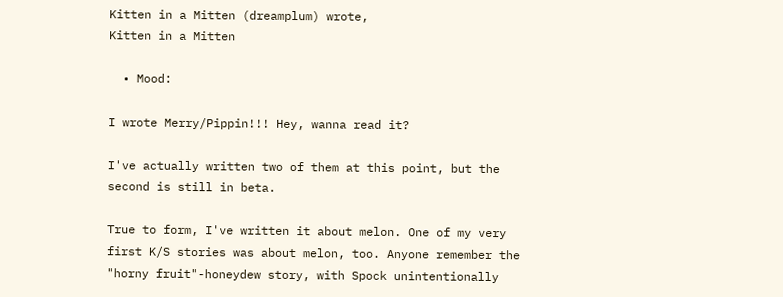Kitten in a Mitten (dreamplum) wrote,
Kitten in a Mitten

  • Mood:

I wrote Merry/Pippin!!! Hey, wanna read it?

I've actually written two of them at this point, but the second is still in beta.

True to form, I've written it about melon. One of my very first K/S stories was about melon, too. Anyone remember the "horny fruit"-honeydew story, with Spock unintentionally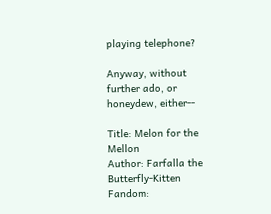playing telephone?

Anyway, without further ado, or honeydew, either--

Title: Melon for the Mellon
Author: Farfalla the Butterfly-Kitten
Fandom: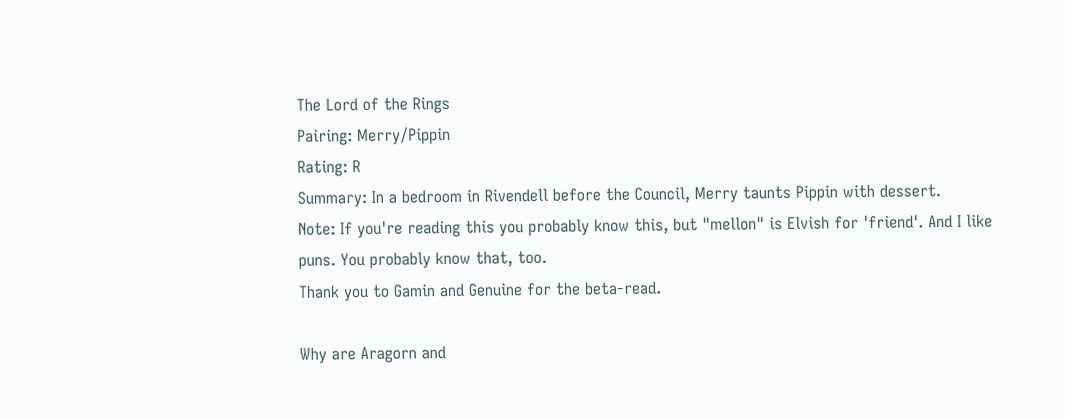The Lord of the Rings
Pairing: Merry/Pippin
Rating: R
Summary: In a bedroom in Rivendell before the Council, Merry taunts Pippin with dessert.
Note: If you're reading this you probably know this, but "mellon" is Elvish for 'friend'. And I like puns. You probably know that, too.
Thank you to Gamin and Genuine for the beta-read.

Why are Aragorn and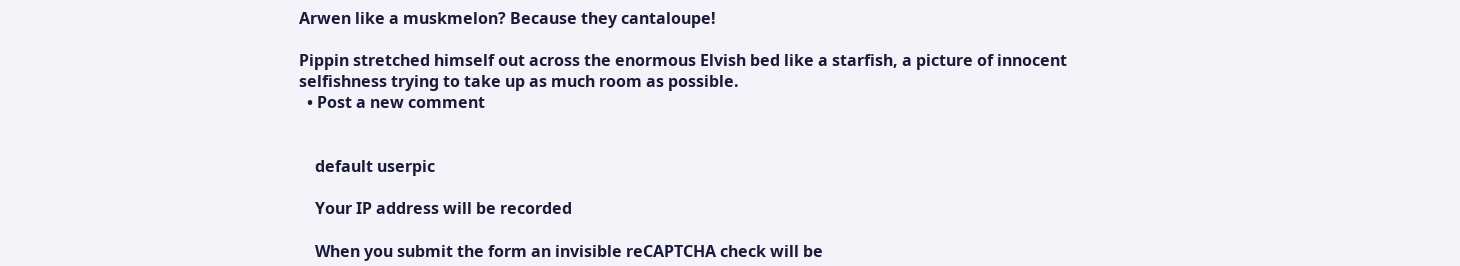Arwen like a muskmelon? Because they cantaloupe!

Pippin stretched himself out across the enormous Elvish bed like a starfish, a picture of innocent selfishness trying to take up as much room as possible.
  • Post a new comment


    default userpic

    Your IP address will be recorded

    When you submit the form an invisible reCAPTCHA check will be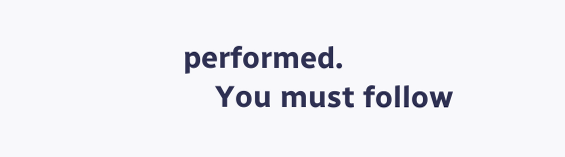performed.
    You must follow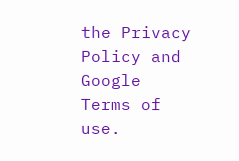the Privacy Policy and Google Terms of use.